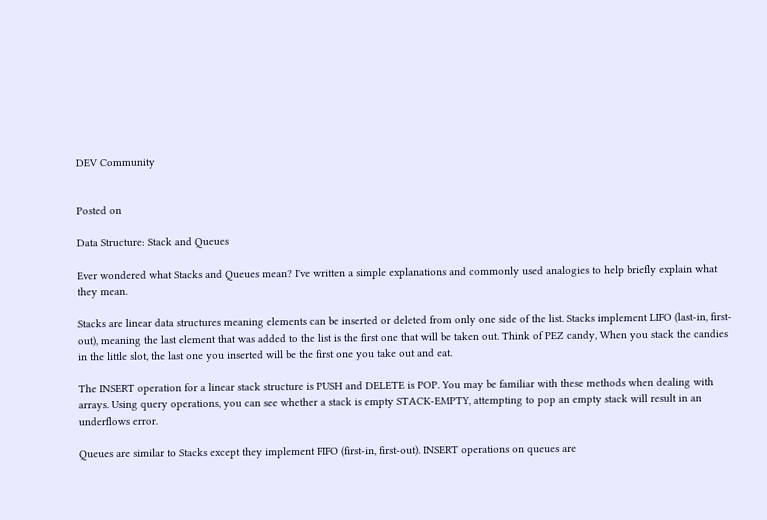DEV Community


Posted on

Data Structure: Stack and Queues

Ever wondered what Stacks and Queues mean? I've written a simple explanations and commonly used analogies to help briefly explain what they mean.

Stacks are linear data structures meaning elements can be inserted or deleted from only one side of the list. Stacks implement LIFO (last-in, first-out), meaning the last element that was added to the list is the first one that will be taken out. Think of PEZ candy, When you stack the candies in the little slot, the last one you inserted will be the first one you take out and eat.

The INSERT operation for a linear stack structure is PUSH and DELETE is POP. You may be familiar with these methods when dealing with arrays. Using query operations, you can see whether a stack is empty STACK-EMPTY, attempting to pop an empty stack will result in an underflows error.

Queues are similar to Stacks except they implement FIFO (first-in, first-out). INSERT operations on queues are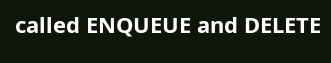called ENQUEUE and DELETE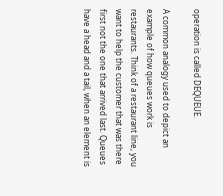operation is called DEQUEUE.

A common analogy used to depict an example of how queues work is restaurants. Think of a restaurant line, you want to help the customer that was there first not the one that arrived last. Queues have a head and a tail, when an element is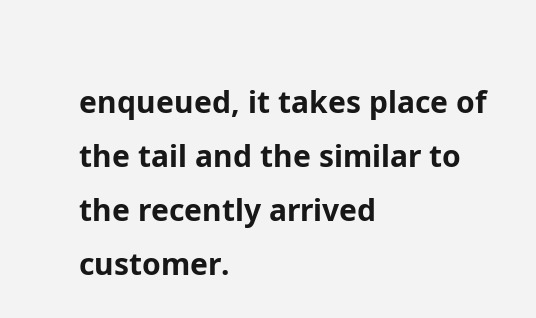enqueued, it takes place of the tail and the similar to the recently arrived customer.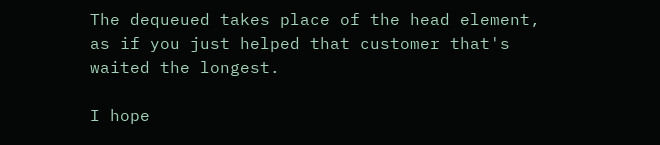The dequeued takes place of the head element, as if you just helped that customer that's waited the longest.

I hope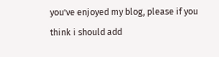you've enjoyed my blog, please if you think i should add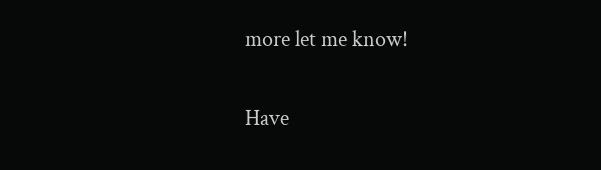more let me know!

Have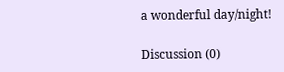a wonderful day/night!

Discussion (0)